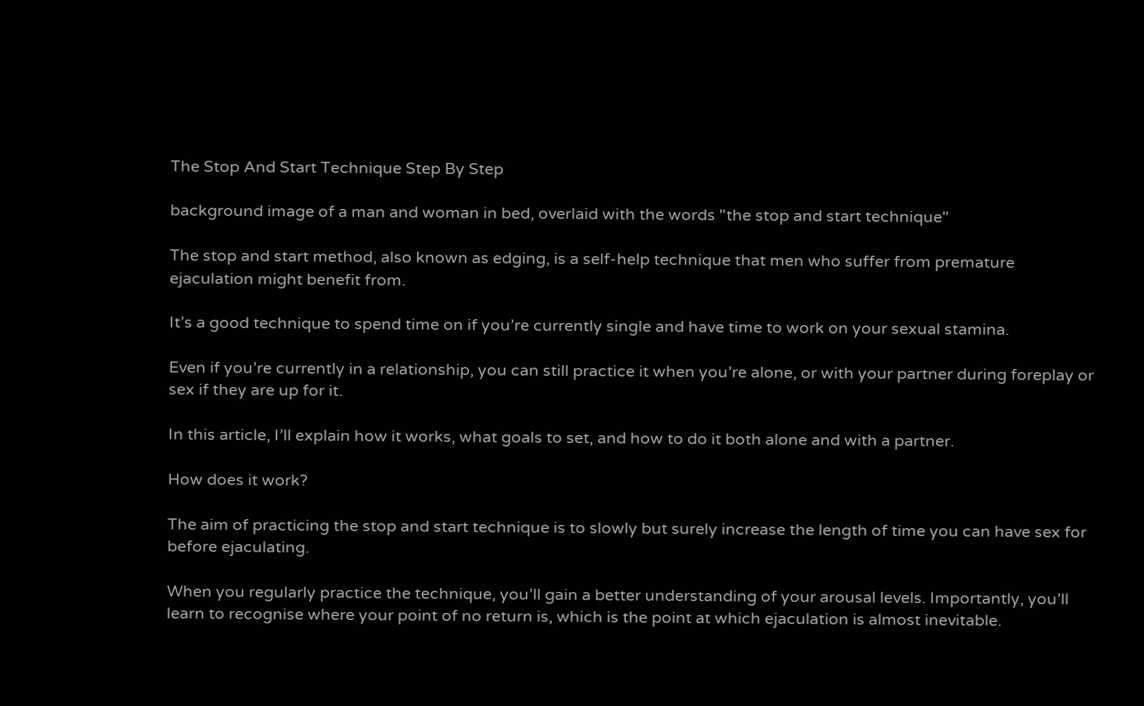The Stop And Start Technique Step By Step

background image of a man and woman in bed, overlaid with the words "the stop and start technique"

The stop and start method, also known as edging, is a self-help technique that men who suffer from premature ejaculation might benefit from.

It’s a good technique to spend time on if you’re currently single and have time to work on your sexual stamina.

Even if you’re currently in a relationship, you can still practice it when you’re alone, or with your partner during foreplay or sex if they are up for it.

In this article, I’ll explain how it works, what goals to set, and how to do it both alone and with a partner.

How does it work?

The aim of practicing the stop and start technique is to slowly but surely increase the length of time you can have sex for before ejaculating.

When you regularly practice the technique, you’ll gain a better understanding of your arousal levels. Importantly, you’ll learn to recognise where your point of no return is, which is the point at which ejaculation is almost inevitable.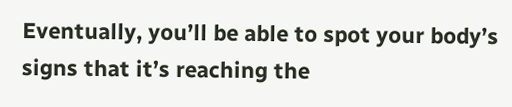Eventually, you’ll be able to spot your body’s signs that it’s reaching the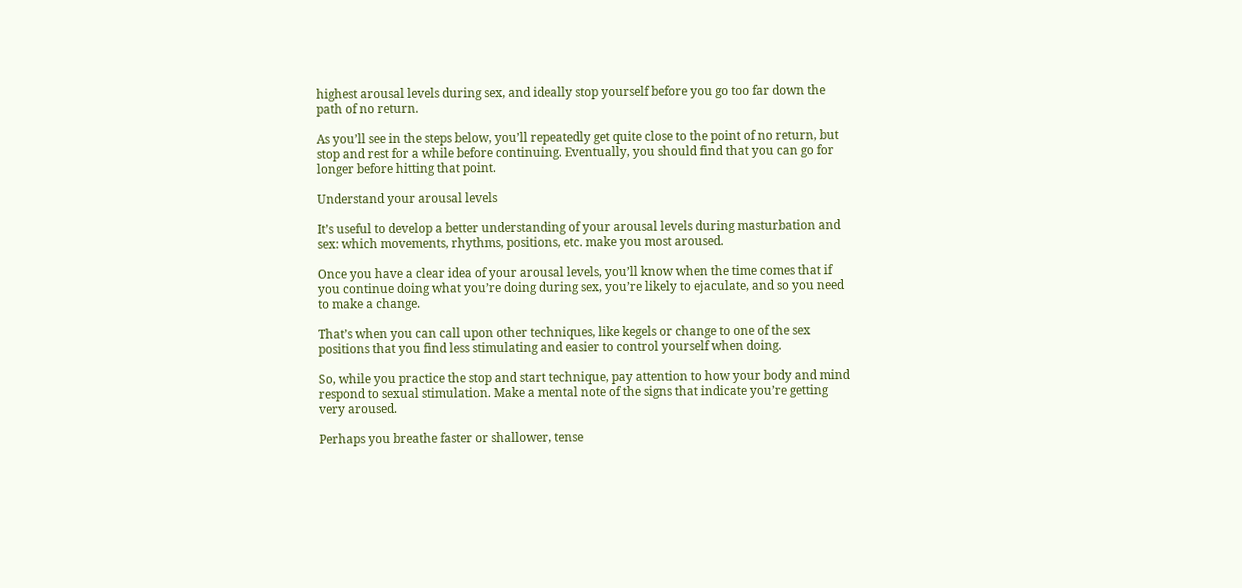highest arousal levels during sex, and ideally stop yourself before you go too far down the path of no return.

As you’ll see in the steps below, you’ll repeatedly get quite close to the point of no return, but stop and rest for a while before continuing. Eventually, you should find that you can go for longer before hitting that point.

Understand your arousal levels

It’s useful to develop a better understanding of your arousal levels during masturbation and sex: which movements, rhythms, positions, etc. make you most aroused.

Once you have a clear idea of your arousal levels, you’ll know when the time comes that if you continue doing what you’re doing during sex, you’re likely to ejaculate, and so you need to make a change.

That’s when you can call upon other techniques, like kegels or change to one of the sex positions that you find less stimulating and easier to control yourself when doing.

So, while you practice the stop and start technique, pay attention to how your body and mind respond to sexual stimulation. Make a mental note of the signs that indicate you’re getting very aroused.

Perhaps you breathe faster or shallower, tense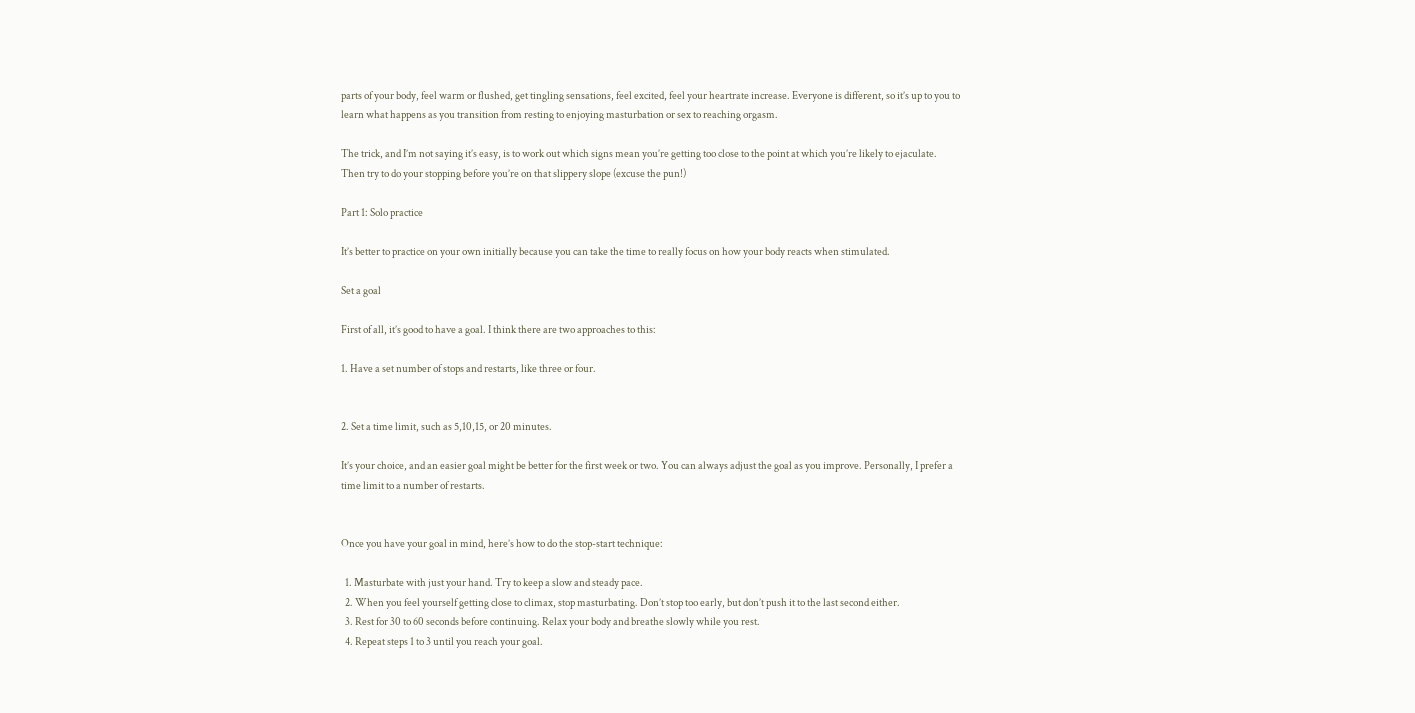parts of your body, feel warm or flushed, get tingling sensations, feel excited, feel your heartrate increase. Everyone is different, so it’s up to you to learn what happens as you transition from resting to enjoying masturbation or sex to reaching orgasm.

The trick, and I’m not saying it’s easy, is to work out which signs mean you’re getting too close to the point at which you’re likely to ejaculate. Then try to do your stopping before you’re on that slippery slope (excuse the pun!)

Part 1: Solo practice

It’s better to practice on your own initially because you can take the time to really focus on how your body reacts when stimulated.

Set a goal

First of all, it’s good to have a goal. I think there are two approaches to this:

1. Have a set number of stops and restarts, like three or four.


2. Set a time limit, such as 5,10,15, or 20 minutes.

It’s your choice, and an easier goal might be better for the first week or two. You can always adjust the goal as you improve. Personally, I prefer a time limit to a number of restarts.


Once you have your goal in mind, here’s how to do the stop-start technique:

  1. Masturbate with just your hand. Try to keep a slow and steady pace.
  2. When you feel yourself getting close to climax, stop masturbating. Don’t stop too early, but don’t push it to the last second either.
  3. Rest for 30 to 60 seconds before continuing. Relax your body and breathe slowly while you rest.
  4. Repeat steps 1 to 3 until you reach your goal.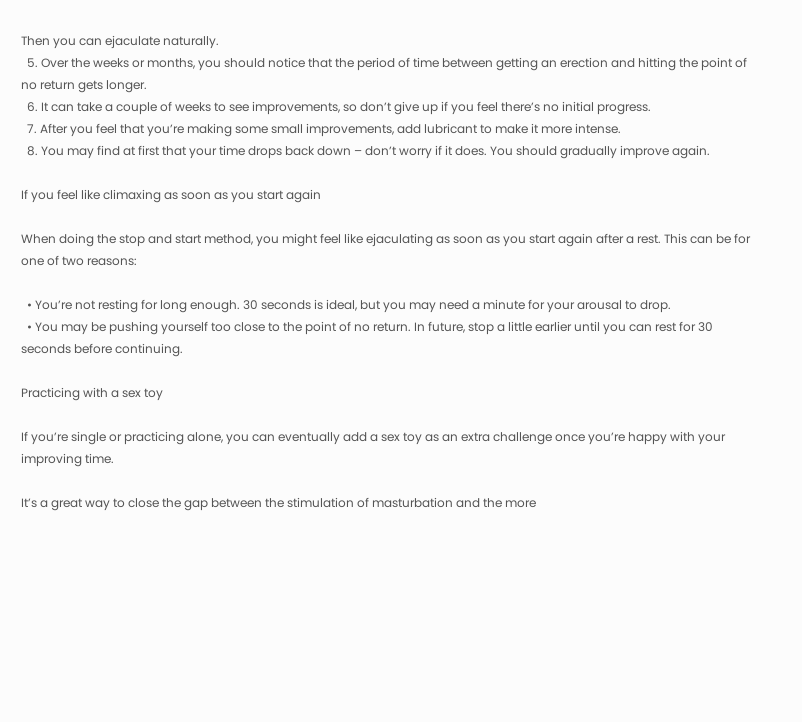Then you can ejaculate naturally.
  5. Over the weeks or months, you should notice that the period of time between getting an erection and hitting the point of no return gets longer.
  6. It can take a couple of weeks to see improvements, so don’t give up if you feel there’s no initial progress.
  7. After you feel that you’re making some small improvements, add lubricant to make it more intense.
  8. You may find at first that your time drops back down – don’t worry if it does. You should gradually improve again.

If you feel like climaxing as soon as you start again

When doing the stop and start method, you might feel like ejaculating as soon as you start again after a rest. This can be for one of two reasons:

  • You’re not resting for long enough. 30 seconds is ideal, but you may need a minute for your arousal to drop.
  • You may be pushing yourself too close to the point of no return. In future, stop a little earlier until you can rest for 30 seconds before continuing.

Practicing with a sex toy

If you’re single or practicing alone, you can eventually add a sex toy as an extra challenge once you’re happy with your improving time.

It’s a great way to close the gap between the stimulation of masturbation and the more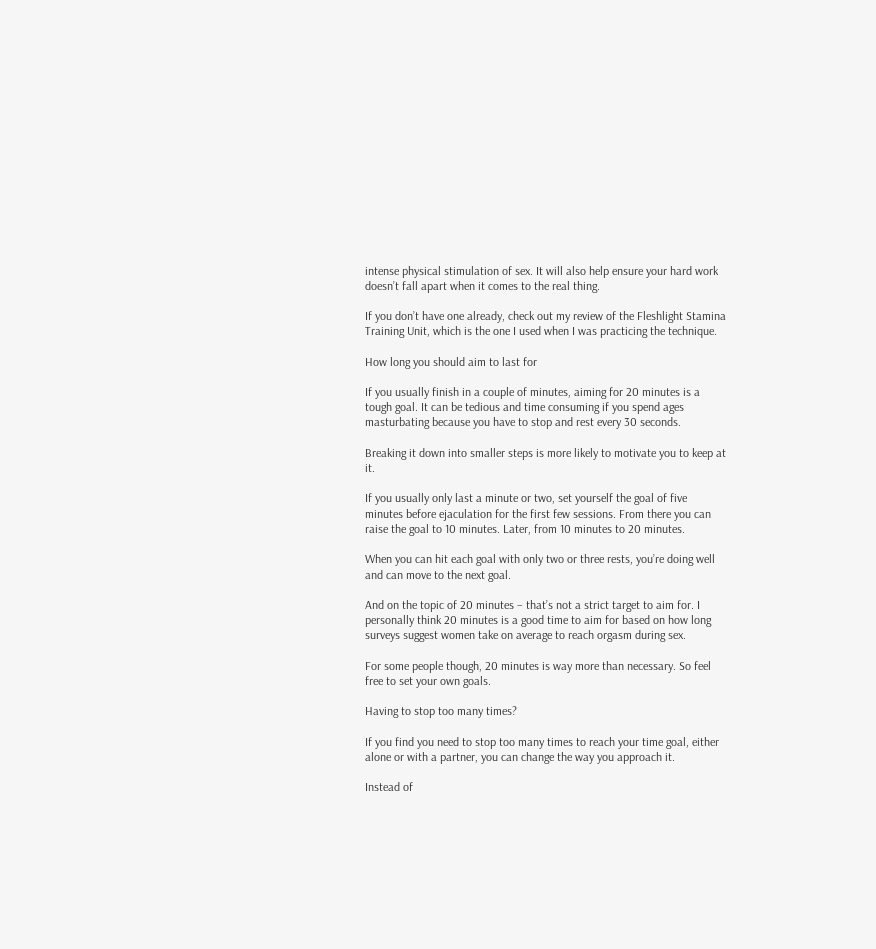intense physical stimulation of sex. It will also help ensure your hard work doesn’t fall apart when it comes to the real thing.

If you don’t have one already, check out my review of the Fleshlight Stamina Training Unit, which is the one I used when I was practicing the technique.

How long you should aim to last for

If you usually finish in a couple of minutes, aiming for 20 minutes is a tough goal. It can be tedious and time consuming if you spend ages masturbating because you have to stop and rest every 30 seconds.

Breaking it down into smaller steps is more likely to motivate you to keep at it.

If you usually only last a minute or two, set yourself the goal of five minutes before ejaculation for the first few sessions. From there you can raise the goal to 10 minutes. Later, from 10 minutes to 20 minutes.

When you can hit each goal with only two or three rests, you’re doing well and can move to the next goal.

And on the topic of 20 minutes – that’s not a strict target to aim for. I personally think 20 minutes is a good time to aim for based on how long surveys suggest women take on average to reach orgasm during sex.

For some people though, 20 minutes is way more than necessary. So feel free to set your own goals.

Having to stop too many times?

If you find you need to stop too many times to reach your time goal, either alone or with a partner, you can change the way you approach it.

Instead of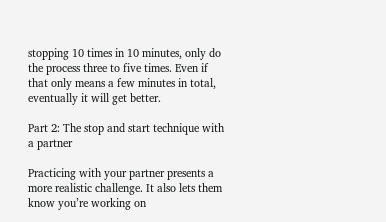stopping 10 times in 10 minutes, only do the process three to five times. Even if that only means a few minutes in total, eventually it will get better.

Part 2: The stop and start technique with a partner

Practicing with your partner presents a more realistic challenge. It also lets them know you’re working on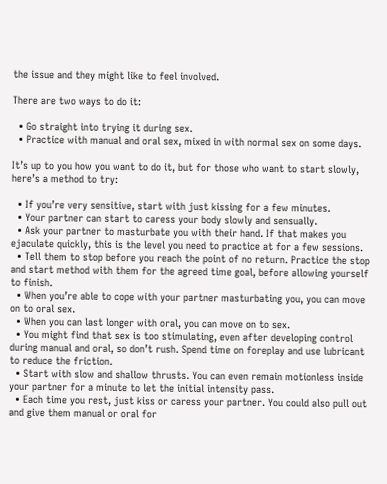the issue and they might like to feel involved.

There are two ways to do it:

  • Go straight into trying it during sex.
  • Practice with manual and oral sex, mixed in with normal sex on some days.

It’s up to you how you want to do it, but for those who want to start slowly, here’s a method to try:

  • If you’re very sensitive, start with just kissing for a few minutes.
  • Your partner can start to caress your body slowly and sensually.
  • Ask your partner to masturbate you with their hand. If that makes you ejaculate quickly, this is the level you need to practice at for a few sessions.
  • Tell them to stop before you reach the point of no return. Practice the stop and start method with them for the agreed time goal, before allowing yourself to finish.
  • When you’re able to cope with your partner masturbating you, you can move on to oral sex.
  • When you can last longer with oral, you can move on to sex.
  • You might find that sex is too stimulating, even after developing control during manual and oral, so don’t rush. Spend time on foreplay and use lubricant to reduce the friction.
  • Start with slow and shallow thrusts. You can even remain motionless inside your partner for a minute to let the initial intensity pass.
  • Each time you rest, just kiss or caress your partner. You could also pull out and give them manual or oral for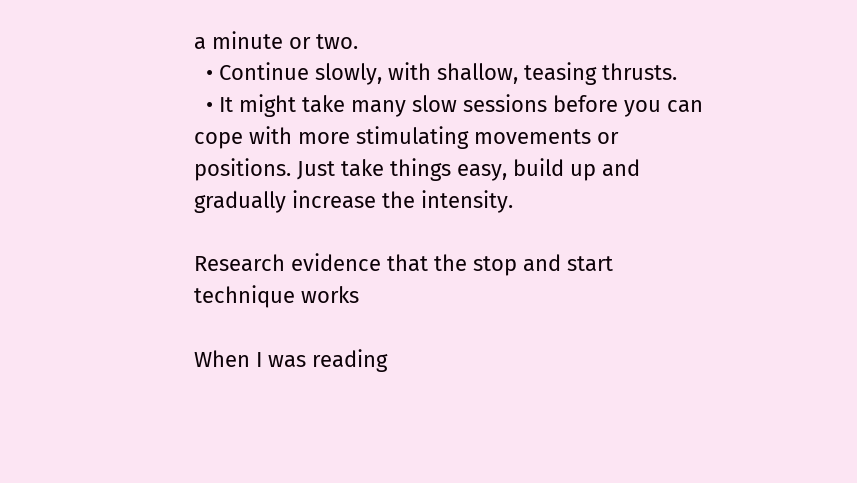a minute or two.
  • Continue slowly, with shallow, teasing thrusts.
  • It might take many slow sessions before you can cope with more stimulating movements or positions. Just take things easy, build up and gradually increase the intensity.

Research evidence that the stop and start technique works

When I was reading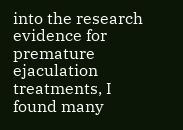into the research evidence for premature ejaculation treatments, I found many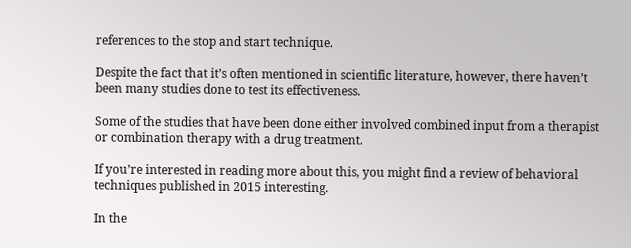references to the stop and start technique.

Despite the fact that it’s often mentioned in scientific literature, however, there haven’t been many studies done to test its effectiveness.

Some of the studies that have been done either involved combined input from a therapist or combination therapy with a drug treatment.

If you’re interested in reading more about this, you might find a review of behavioral techniques published in 2015 interesting.

In the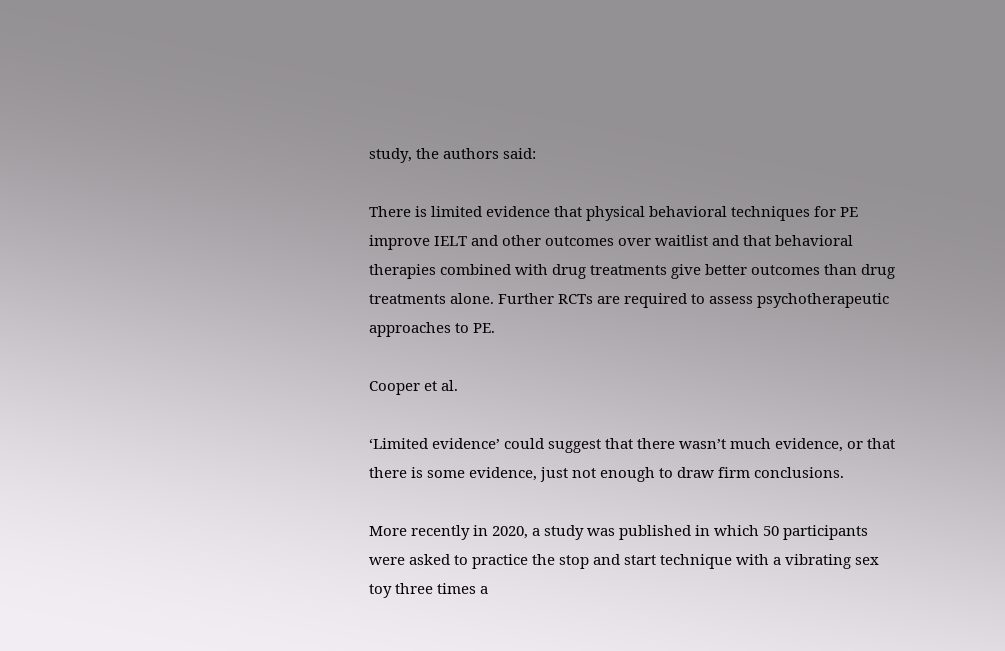study, the authors said:

There is limited evidence that physical behavioral techniques for PE improve IELT and other outcomes over waitlist and that behavioral therapies combined with drug treatments give better outcomes than drug treatments alone. Further RCTs are required to assess psychotherapeutic approaches to PE.

Cooper et al.

‘Limited evidence’ could suggest that there wasn’t much evidence, or that there is some evidence, just not enough to draw firm conclusions.

More recently in 2020, a study was published in which 50 participants were asked to practice the stop and start technique with a vibrating sex toy three times a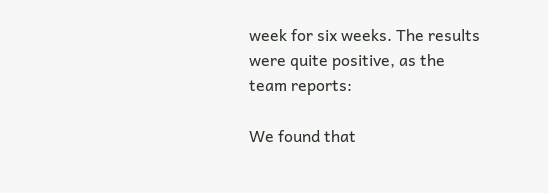week for six weeks. The results were quite positive, as the team reports:

We found that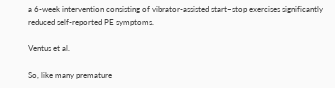a 6-week intervention consisting of vibrator-assisted start–stop exercises significantly reduced self-reported PE symptoms.

Ventus et al.

So, like many premature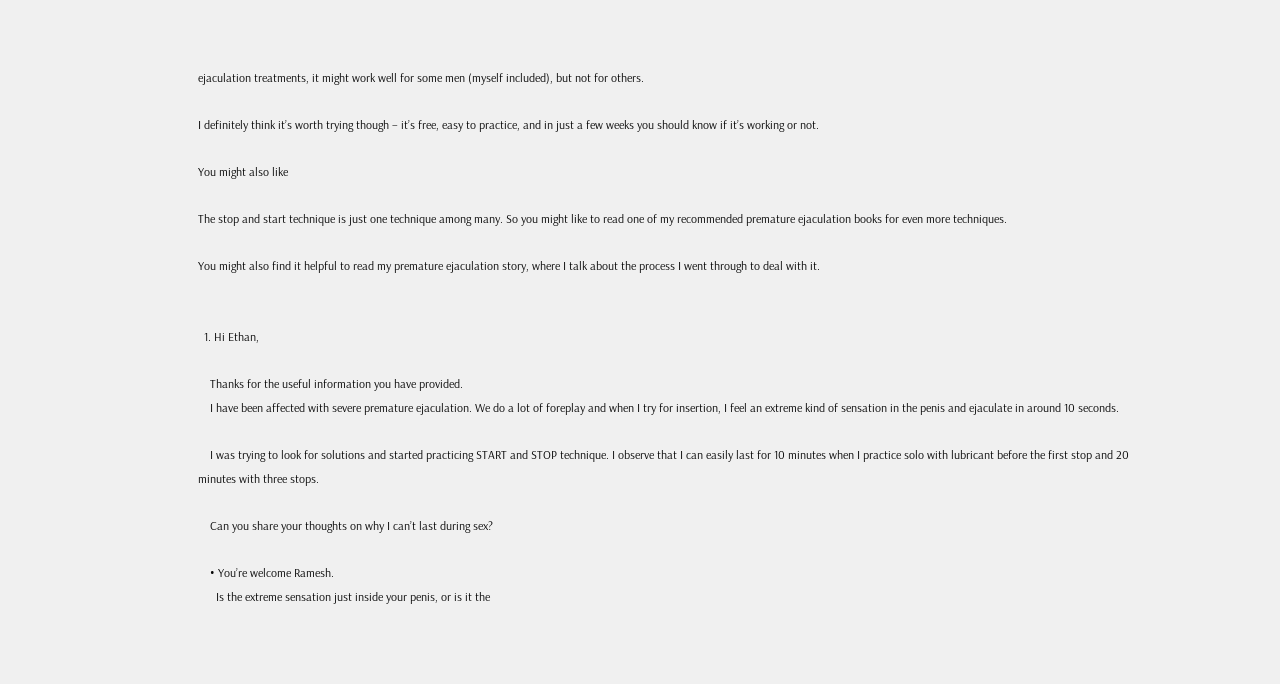ejaculation treatments, it might work well for some men (myself included), but not for others.

I definitely think it’s worth trying though – it’s free, easy to practice, and in just a few weeks you should know if it’s working or not.

You might also like

The stop and start technique is just one technique among many. So you might like to read one of my recommended premature ejaculation books for even more techniques.

You might also find it helpful to read my premature ejaculation story, where I talk about the process I went through to deal with it.


  1. Hi Ethan,

    Thanks for the useful information you have provided.
    I have been affected with severe premature ejaculation. We do a lot of foreplay and when I try for insertion, I feel an extreme kind of sensation in the penis and ejaculate in around 10 seconds.

    I was trying to look for solutions and started practicing START and STOP technique. I observe that I can easily last for 10 minutes when I practice solo with lubricant before the first stop and 20 minutes with three stops.

    Can you share your thoughts on why I can’t last during sex?

    • You’re welcome Ramesh.
      Is the extreme sensation just inside your penis, or is it the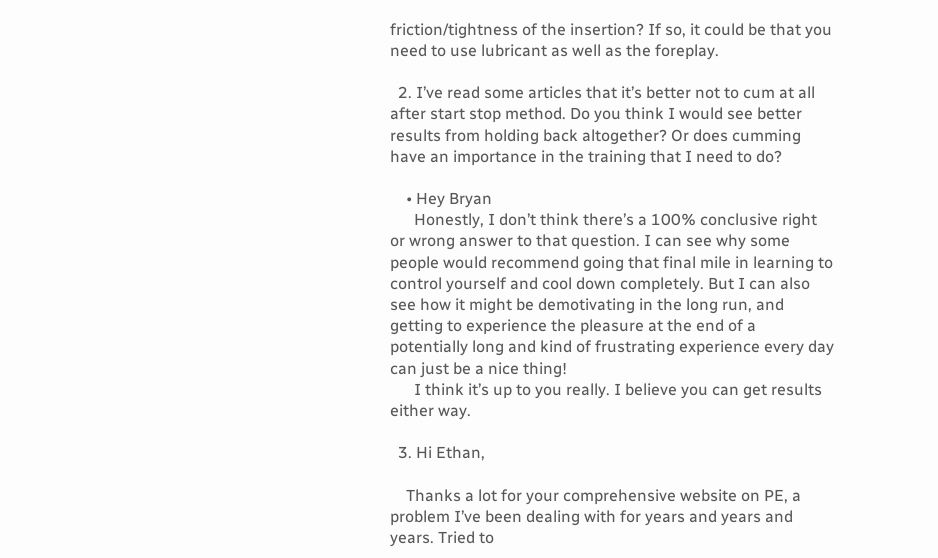friction/tightness of the insertion? If so, it could be that you need to use lubricant as well as the foreplay.

  2. I’ve read some articles that it’s better not to cum at all after start stop method. Do you think I would see better results from holding back altogether? Or does cumming have an importance in the training that I need to do?

    • Hey Bryan
      Honestly, I don’t think there’s a 100% conclusive right or wrong answer to that question. I can see why some people would recommend going that final mile in learning to control yourself and cool down completely. But I can also see how it might be demotivating in the long run, and getting to experience the pleasure at the end of a potentially long and kind of frustrating experience every day can just be a nice thing!
      I think it’s up to you really. I believe you can get results either way.

  3. Hi Ethan,

    Thanks a lot for your comprehensive website on PE, a problem I’ve been dealing with for years and years and years. Tried to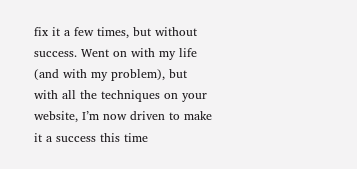fix it a few times, but without success. Went on with my life (and with my problem), but with all the techniques on your website, I’m now driven to make it a success this time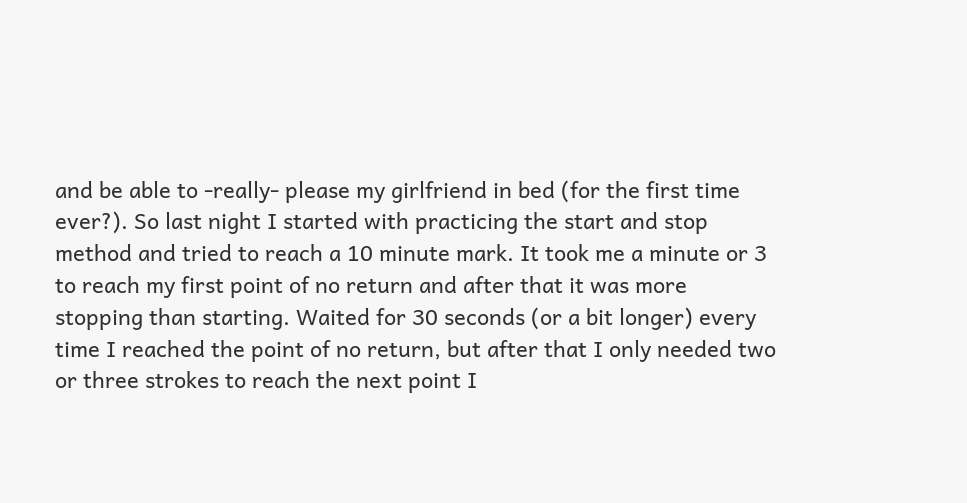and be able to -really- please my girlfriend in bed (for the first time ever?). So last night I started with practicing the start and stop method and tried to reach a 10 minute mark. It took me a minute or 3 to reach my first point of no return and after that it was more stopping than starting. Waited for 30 seconds (or a bit longer) every time I reached the point of no return, but after that I only needed two or three strokes to reach the next point I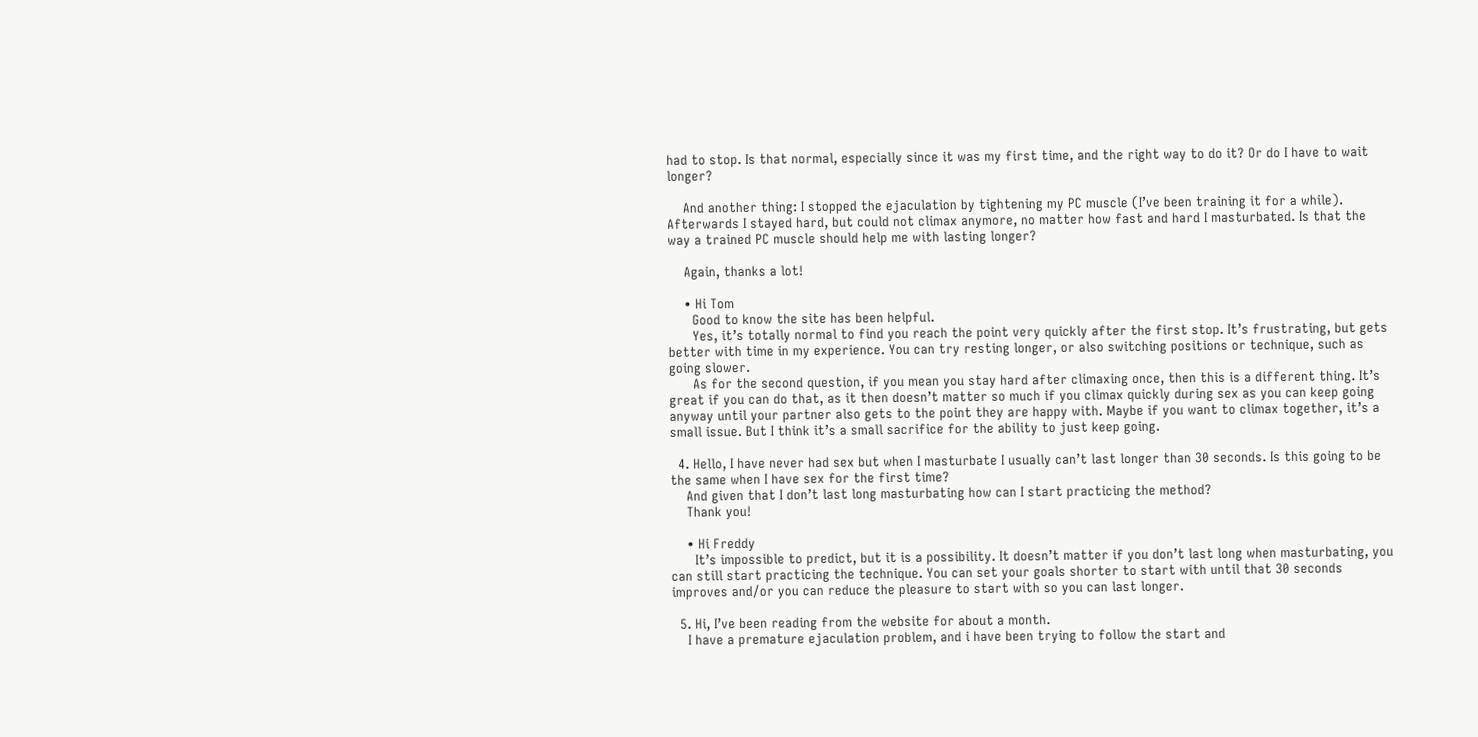had to stop. Is that normal, especially since it was my first time, and the right way to do it? Or do I have to wait longer?

    And another thing: I stopped the ejaculation by tightening my PC muscle (I’ve been training it for a while). Afterwards I stayed hard, but could not climax anymore, no matter how fast and hard I masturbated. Is that the way a trained PC muscle should help me with lasting longer?

    Again, thanks a lot!

    • Hi Tom
      Good to know the site has been helpful.
      Yes, it’s totally normal to find you reach the point very quickly after the first stop. It’s frustrating, but gets better with time in my experience. You can try resting longer, or also switching positions or technique, such as going slower.
      As for the second question, if you mean you stay hard after climaxing once, then this is a different thing. It’s great if you can do that, as it then doesn’t matter so much if you climax quickly during sex as you can keep going anyway until your partner also gets to the point they are happy with. Maybe if you want to climax together, it’s a small issue. But I think it’s a small sacrifice for the ability to just keep going.

  4. Hello, I have never had sex but when I masturbate I usually can’t last longer than 30 seconds. Is this going to be the same when I have sex for the first time?
    And given that I don’t last long masturbating how can I start practicing the method?
    Thank you!

    • Hi Freddy
      It’s impossible to predict, but it is a possibility. It doesn’t matter if you don’t last long when masturbating, you can still start practicing the technique. You can set your goals shorter to start with until that 30 seconds improves and/or you can reduce the pleasure to start with so you can last longer.

  5. Hi, I’ve been reading from the website for about a month.
    I have a premature ejaculation problem, and i have been trying to follow the start and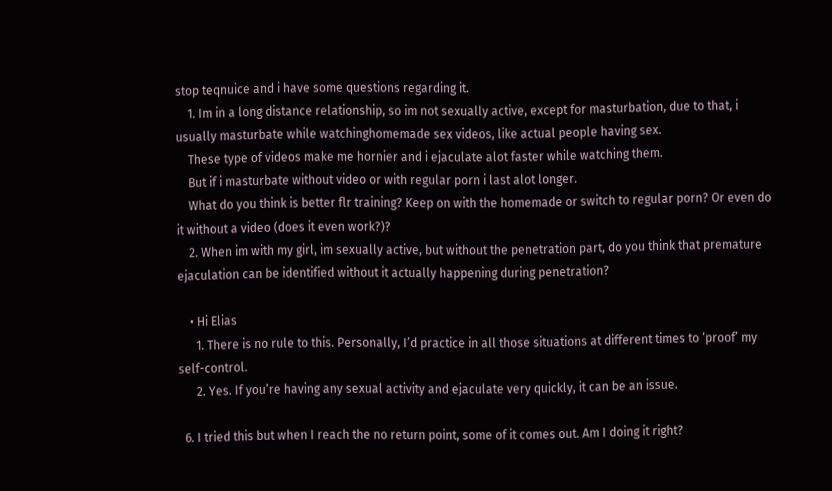stop teqnuice and i have some questions regarding it.
    1. Im in a long distance relationship, so im not sexually active, except for masturbation, due to that, i usually masturbate while watchinghomemade sex videos, like actual people having sex.
    These type of videos make me hornier and i ejaculate alot faster while watching them.
    But if i masturbate without video or with regular porn i last alot longer.
    What do you think is better flr training? Keep on with the homemade or switch to regular porn? Or even do it without a video (does it even work?)?
    2. When im with my girl, im sexually active, but without the penetration part, do you think that premature ejaculation can be identified without it actually happening during penetration?

    • Hi Elias
      1. There is no rule to this. Personally, I’d practice in all those situations at different times to ‘proof’ my self-control.
      2. Yes. If you’re having any sexual activity and ejaculate very quickly, it can be an issue.

  6. I tried this but when I reach the no return point, some of it comes out. Am I doing it right?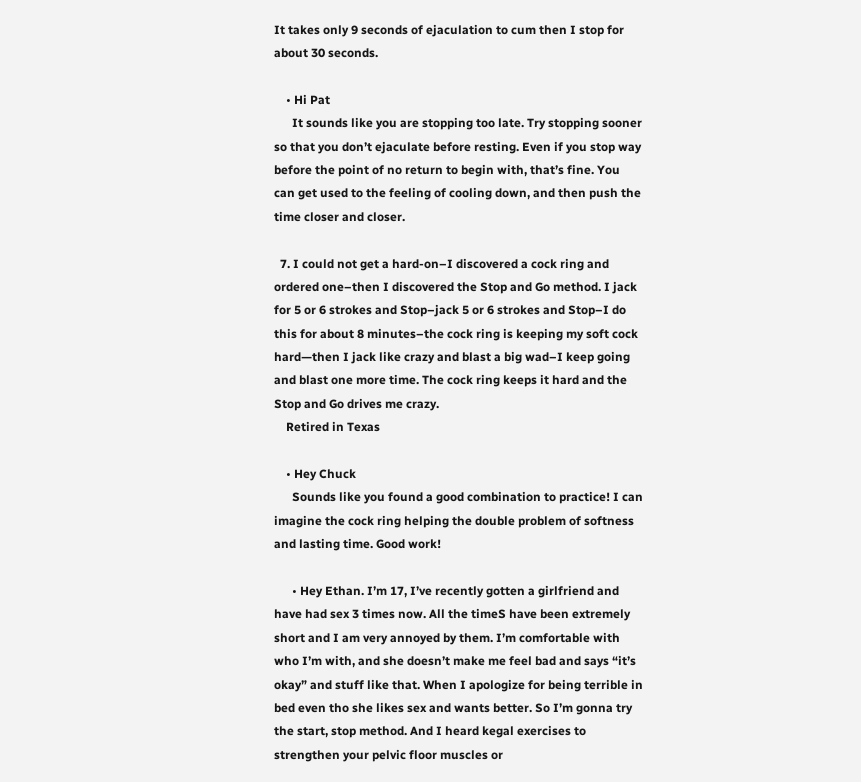It takes only 9 seconds of ejaculation to cum then I stop for about 30 seconds.

    • Hi Pat
      It sounds like you are stopping too late. Try stopping sooner so that you don’t ejaculate before resting. Even if you stop way before the point of no return to begin with, that’s fine. You can get used to the feeling of cooling down, and then push the time closer and closer.

  7. I could not get a hard-on–I discovered a cock ring and ordered one–then I discovered the Stop and Go method. I jack for 5 or 6 strokes and Stop–jack 5 or 6 strokes and Stop–I do this for about 8 minutes–the cock ring is keeping my soft cock hard—then I jack like crazy and blast a big wad–I keep going and blast one more time. The cock ring keeps it hard and the Stop and Go drives me crazy.
    Retired in Texas

    • Hey Chuck
      Sounds like you found a good combination to practice! I can imagine the cock ring helping the double problem of softness and lasting time. Good work!

      • Hey Ethan. I’m 17, I’ve recently gotten a girlfriend and have had sex 3 times now. All the timeS have been extremely short and I am very annoyed by them. I’m comfortable with who I’m with, and she doesn’t make me feel bad and says “it’s okay” and stuff like that. When I apologize for being terrible in bed even tho she likes sex and wants better. So I’m gonna try the start, stop method. And I heard kegal exercises to strengthen your pelvic floor muscles or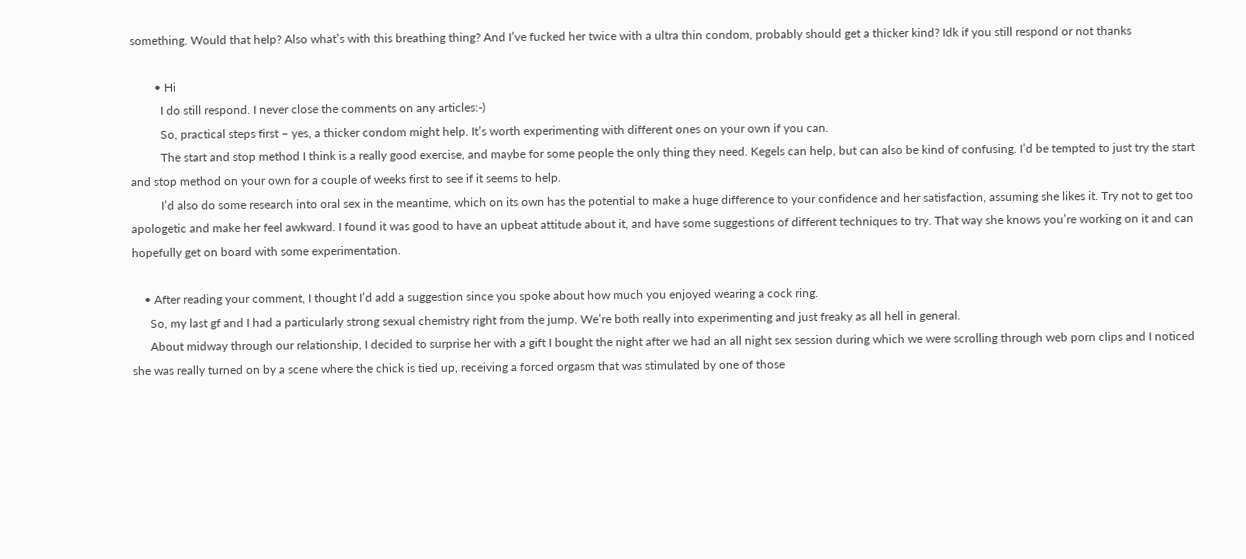something. Would that help? Also what’s with this breathing thing? And I’ve fucked her twice with a ultra thin condom, probably should get a thicker kind? Idk if you still respond or not thanks

        • Hi
          I do still respond. I never close the comments on any articles:-)
          So, practical steps first – yes, a thicker condom might help. It’s worth experimenting with different ones on your own if you can.
          The start and stop method I think is a really good exercise, and maybe for some people the only thing they need. Kegels can help, but can also be kind of confusing. I’d be tempted to just try the start and stop method on your own for a couple of weeks first to see if it seems to help.
          I’d also do some research into oral sex in the meantime, which on its own has the potential to make a huge difference to your confidence and her satisfaction, assuming she likes it. Try not to get too apologetic and make her feel awkward. I found it was good to have an upbeat attitude about it, and have some suggestions of different techniques to try. That way she knows you’re working on it and can hopefully get on board with some experimentation.

    • After reading your comment, I thought I’d add a suggestion since you spoke about how much you enjoyed wearing a cock ring.
      So, my last gf and I had a particularly strong sexual chemistry right from the jump. We’re both really into experimenting and just freaky as all hell in general.
      About midway through our relationship, I decided to surprise her with a gift I bought the night after we had an all night sex session during which we were scrolling through web porn clips and I noticed she was really turned on by a scene where the chick is tied up, receiving a forced orgasm that was stimulated by one of those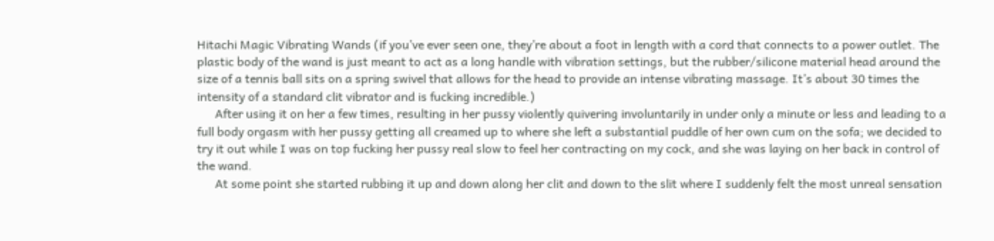Hitachi Magic Vibrating Wands (if you’ve ever seen one, they’re about a foot in length with a cord that connects to a power outlet. The plastic body of the wand is just meant to act as a long handle with vibration settings, but the rubber/silicone material head around the size of a tennis ball sits on a spring swivel that allows for the head to provide an intense vibrating massage. It’s about 30 times the intensity of a standard clit vibrator and is fucking incredible.)
      After using it on her a few times, resulting in her pussy violently quivering involuntarily in under only a minute or less and leading to a full body orgasm with her pussy getting all creamed up to where she left a substantial puddle of her own cum on the sofa; we decided to try it out while I was on top fucking her pussy real slow to feel her contracting on my cock, and she was laying on her back in control of the wand.
      At some point she started rubbing it up and down along her clit and down to the slit where I suddenly felt the most unreal sensation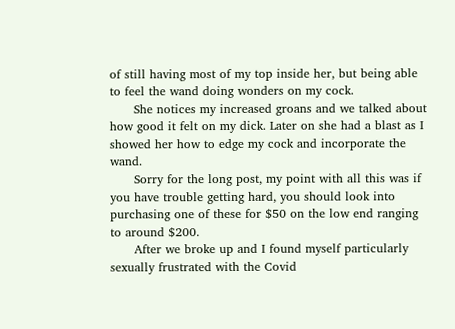of still having most of my top inside her, but being able to feel the wand doing wonders on my cock.
      She notices my increased groans and we talked about how good it felt on my dick. Later on she had a blast as I showed her how to edge my cock and incorporate the wand.
      Sorry for the long post, my point with all this was if you have trouble getting hard, you should look into purchasing one of these for $50 on the low end ranging to around $200.
      After we broke up and I found myself particularly sexually frustrated with the Covid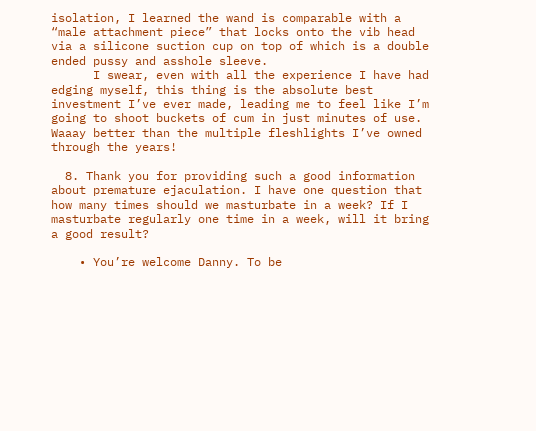isolation, I learned the wand is comparable with a “male attachment piece” that locks onto the vib head via a silicone suction cup on top of which is a double ended pussy and asshole sleeve.
      I swear, even with all the experience I have had edging myself, this thing is the absolute best investment I’ve ever made, leading me to feel like I’m going to shoot buckets of cum in just minutes of use. Waaay better than the multiple fleshlights I’ve owned through the years!

  8. Thank you for providing such a good information about premature ejaculation. I have one question that how many times should we masturbate in a week? If I masturbate regularly one time in a week, will it bring a good result?

    • You’re welcome Danny. To be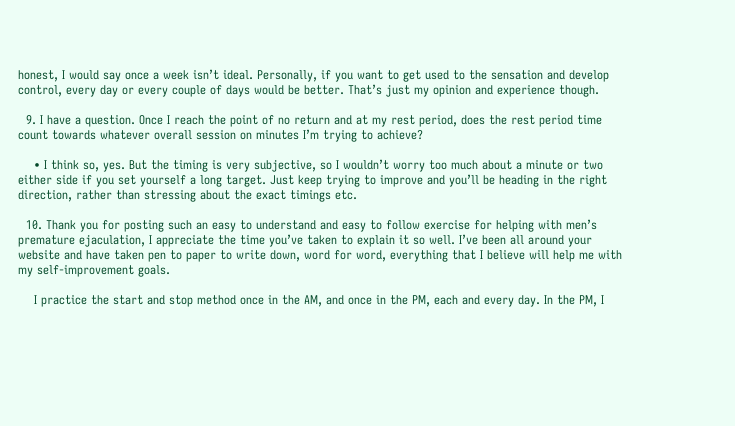honest, I would say once a week isn’t ideal. Personally, if you want to get used to the sensation and develop control, every day or every couple of days would be better. That’s just my opinion and experience though.

  9. I have a question. Once I reach the point of no return and at my rest period, does the rest period time count towards whatever overall session on minutes I’m trying to achieve?

    • I think so, yes. But the timing is very subjective, so I wouldn’t worry too much about a minute or two either side if you set yourself a long target. Just keep trying to improve and you’ll be heading in the right direction, rather than stressing about the exact timings etc.

  10. Thank you for posting such an easy to understand and easy to follow exercise for helping with men’s premature ejaculation, I appreciate the time you’ve taken to explain it so well. I’ve been all around your website and have taken pen to paper to write down, word for word, everything that I believe will help me with my self-improvement goals.

    I practice the start and stop method once in the AM, and once in the PM, each and every day. In the PM, I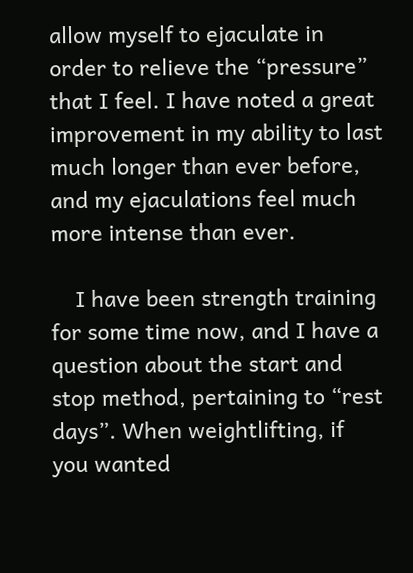allow myself to ejaculate in order to relieve the “pressure” that I feel. I have noted a great improvement in my ability to last much longer than ever before, and my ejaculations feel much more intense than ever.

    I have been strength training for some time now, and I have a question about the start and stop method, pertaining to “rest days”. When weightlifting, if you wanted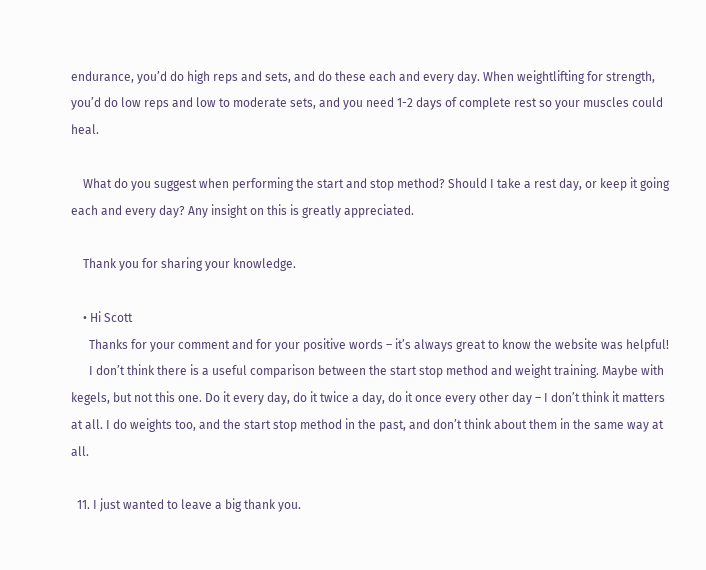endurance, you’d do high reps and sets, and do these each and every day. When weightlifting for strength, you’d do low reps and low to moderate sets, and you need 1-2 days of complete rest so your muscles could heal.

    What do you suggest when performing the start and stop method? Should I take a rest day, or keep it going each and every day? Any insight on this is greatly appreciated.

    Thank you for sharing your knowledge.

    • Hi Scott
      Thanks for your comment and for your positive words – it’s always great to know the website was helpful!
      I don’t think there is a useful comparison between the start stop method and weight training. Maybe with kegels, but not this one. Do it every day, do it twice a day, do it once every other day – I don’t think it matters at all. I do weights too, and the start stop method in the past, and don’t think about them in the same way at all.

  11. I just wanted to leave a big thank you.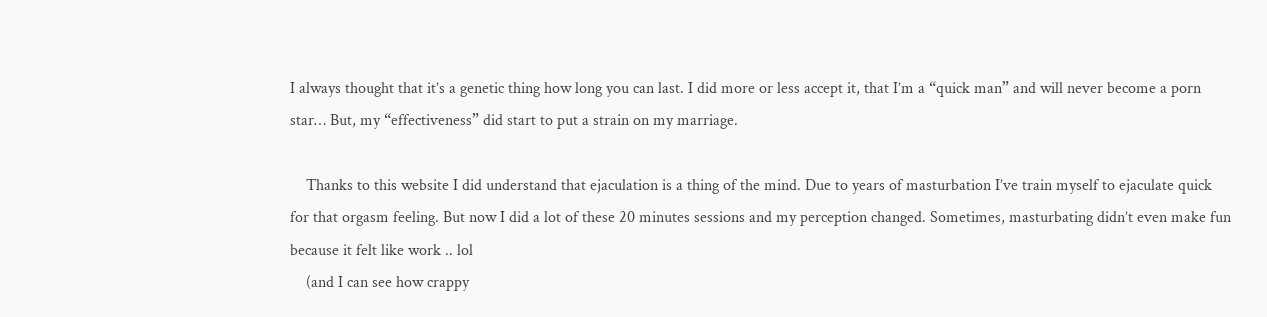I always thought that it’s a genetic thing how long you can last. I did more or less accept it, that I’m a “quick man” and will never become a porn star… But, my “effectiveness” did start to put a strain on my marriage.

    Thanks to this website I did understand that ejaculation is a thing of the mind. Due to years of masturbation I’ve train myself to ejaculate quick for that orgasm feeling. But now I did a lot of these 20 minutes sessions and my perception changed. Sometimes, masturbating didn’t even make fun because it felt like work .. lol
    (and I can see how crappy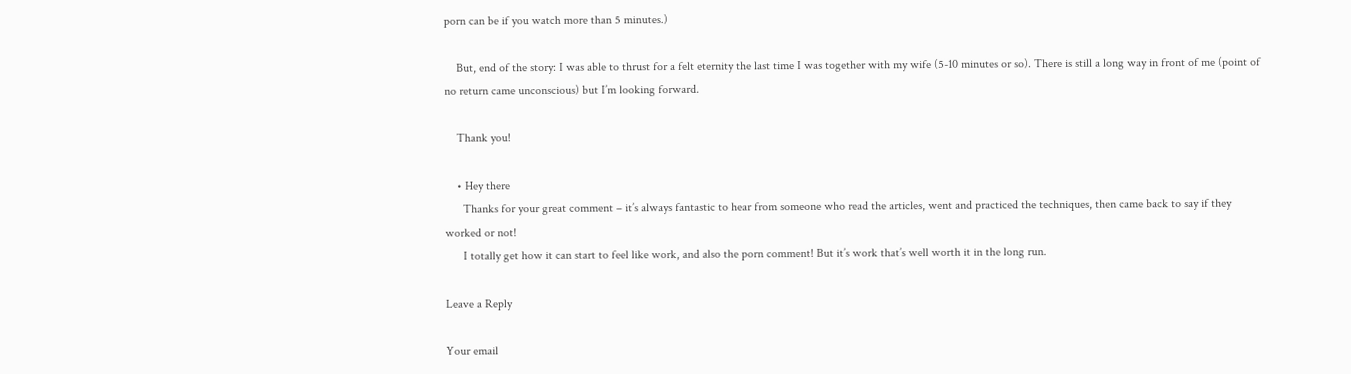porn can be if you watch more than 5 minutes.)

    But, end of the story: I was able to thrust for a felt eternity the last time I was together with my wife (5-10 minutes or so). There is still a long way in front of me (point of no return came unconscious) but I’m looking forward.

    Thank you!

    • Hey there
      Thanks for your great comment – it’s always fantastic to hear from someone who read the articles, went and practiced the techniques, then came back to say if they worked or not!
      I totally get how it can start to feel like work, and also the porn comment! But it’s work that’s well worth it in the long run.

Leave a Reply

Your email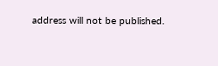address will not be published.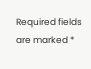Required fields are marked *